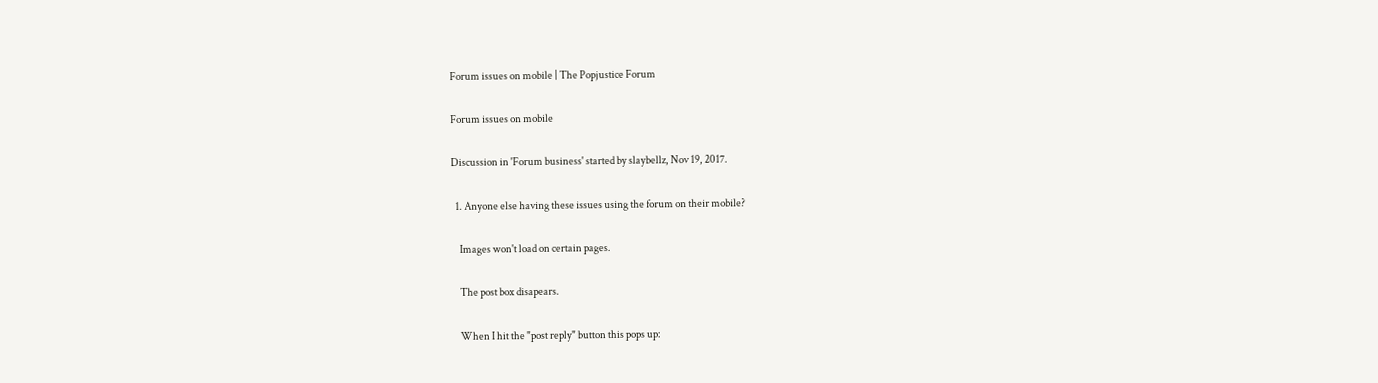Forum issues on mobile | The Popjustice Forum

Forum issues on mobile

Discussion in 'Forum business' started by slaybellz, Nov 19, 2017.

  1. Anyone else having these issues using the forum on their mobile?

    Images won't load on certain pages.

    The post box disapears.

    When I hit the "post reply" button this pops up: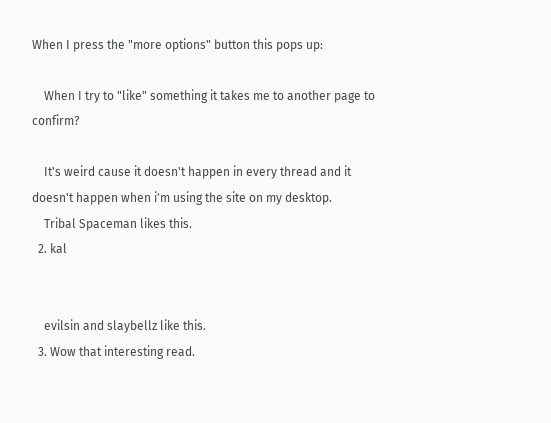When I press the "more options" button this pops up:

    When I try to "like" something it takes me to another page to confirm?

    It's weird cause it doesn't happen in every thread and it doesn't happen when i'm using the site on my desktop.
    Tribal Spaceman likes this.
  2. kal


    evilsin and slaybellz like this.
  3. Wow that interesting read.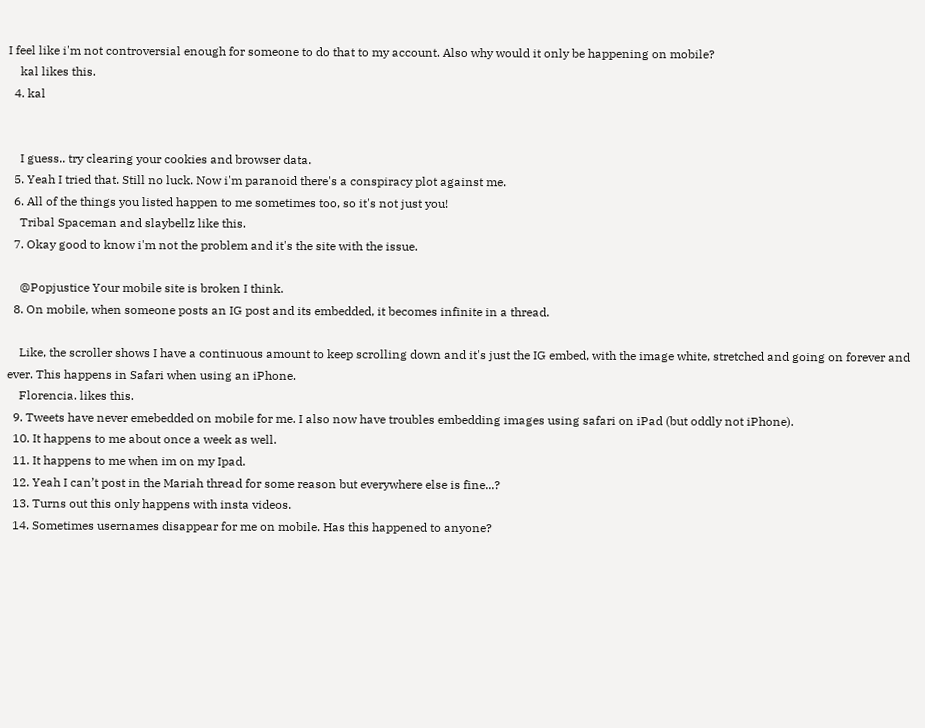I feel like i'm not controversial enough for someone to do that to my account. Also why would it only be happening on mobile?
    kal likes this.
  4. kal


    I guess.. try clearing your cookies and browser data.
  5. Yeah I tried that. Still no luck. Now i'm paranoid there's a conspiracy plot against me.
  6. All of the things you listed happen to me sometimes too, so it's not just you!
    Tribal Spaceman and slaybellz like this.
  7. Okay good to know i'm not the problem and it's the site with the issue.

    @Popjustice Your mobile site is broken I think.
  8. On mobile, when someone posts an IG post and its embedded, it becomes infinite in a thread.

    Like, the scroller shows I have a continuous amount to keep scrolling down and it's just the IG embed, with the image white, stretched and going on forever and ever. This happens in Safari when using an iPhone.
    Florencia. likes this.
  9. Tweets have never emebedded on mobile for me. I also now have troubles embedding images using safari on iPad (but oddly not iPhone).
  10. It happens to me about once a week as well.
  11. It happens to me when im on my Ipad.
  12. Yeah I can’t post in the Mariah thread for some reason but everywhere else is fine...?
  13. Turns out this only happens with insta videos.
  14. Sometimes usernames disappear for me on mobile. Has this happened to anyone?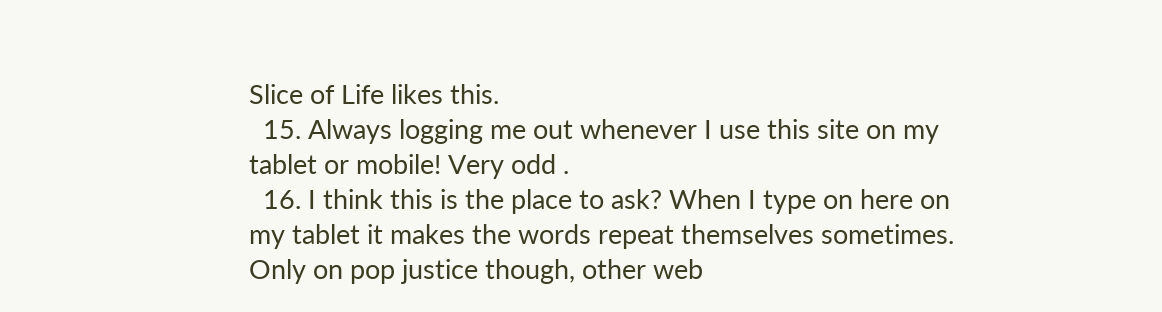Slice of Life likes this.
  15. Always logging me out whenever I use this site on my tablet or mobile! Very odd .
  16. I think this is the place to ask? When I type on here on my tablet it makes the words repeat themselves sometimes. Only on pop justice though, other web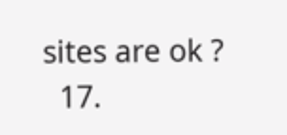sites are ok ?
  17.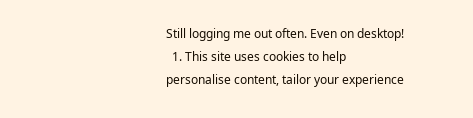Still logging me out often. Even on desktop!
  1. This site uses cookies to help personalise content, tailor your experience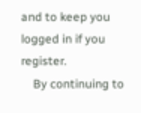and to keep you logged in if you register.
    By continuing to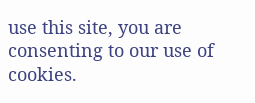use this site, you are consenting to our use of cookies.